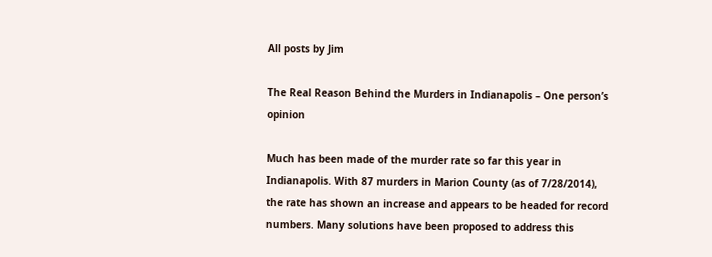All posts by Jim

The Real Reason Behind the Murders in Indianapolis – One person’s opinion

Much has been made of the murder rate so far this year in Indianapolis. With 87 murders in Marion County (as of 7/28/2014), the rate has shown an increase and appears to be headed for record numbers. Many solutions have been proposed to address this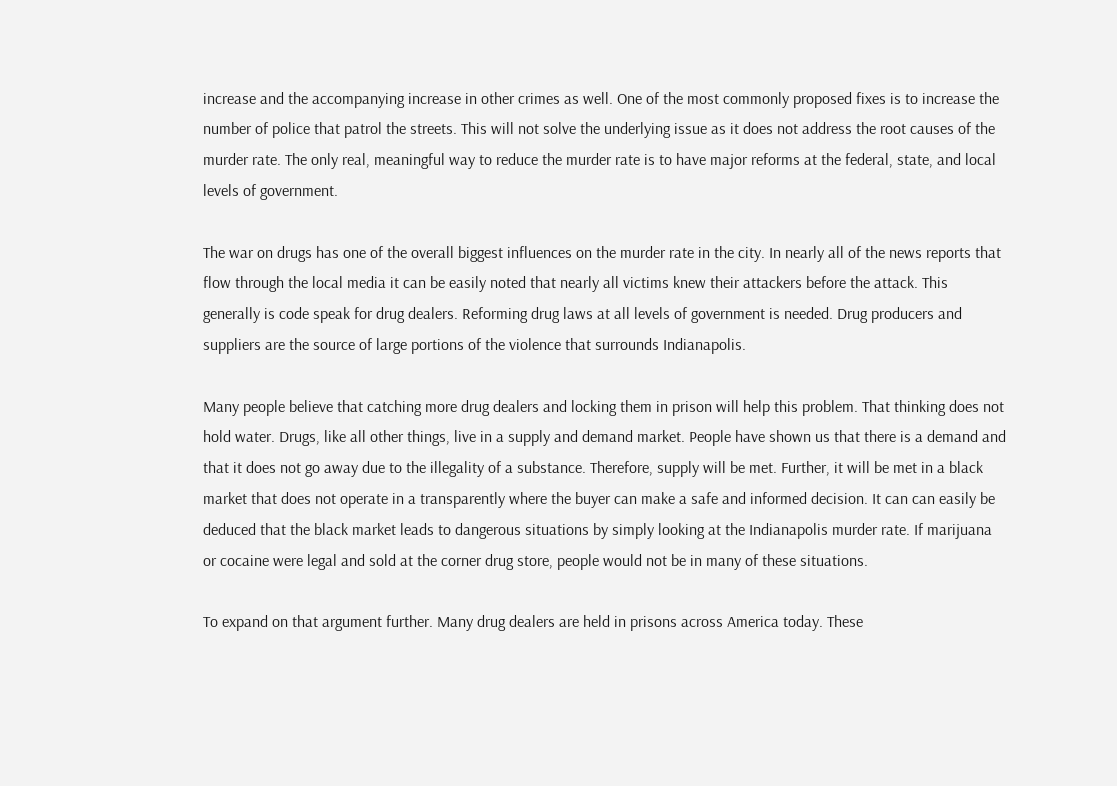increase and the accompanying increase in other crimes as well. One of the most commonly proposed fixes is to increase the number of police that patrol the streets. This will not solve the underlying issue as it does not address the root causes of the murder rate. The only real, meaningful way to reduce the murder rate is to have major reforms at the federal, state, and local levels of government.

The war on drugs has one of the overall biggest influences on the murder rate in the city. In nearly all of the news reports that flow through the local media it can be easily noted that nearly all victims knew their attackers before the attack. This generally is code speak for drug dealers. Reforming drug laws at all levels of government is needed. Drug producers and suppliers are the source of large portions of the violence that surrounds Indianapolis.

Many people believe that catching more drug dealers and locking them in prison will help this problem. That thinking does not hold water. Drugs, like all other things, live in a supply and demand market. People have shown us that there is a demand and that it does not go away due to the illegality of a substance. Therefore, supply will be met. Further, it will be met in a black market that does not operate in a transparently where the buyer can make a safe and informed decision. It can can easily be deduced that the black market leads to dangerous situations by simply looking at the Indianapolis murder rate. If marijuana or cocaine were legal and sold at the corner drug store, people would not be in many of these situations.

To expand on that argument further. Many drug dealers are held in prisons across America today. These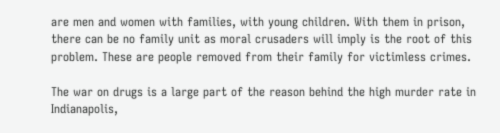are men and women with families, with young children. With them in prison, there can be no family unit as moral crusaders will imply is the root of this problem. These are people removed from their family for victimless crimes.

The war on drugs is a large part of the reason behind the high murder rate in Indianapolis,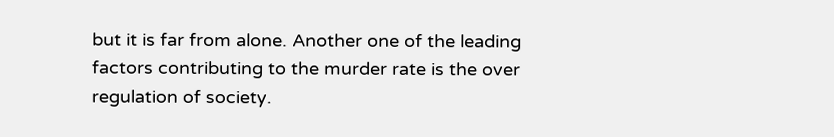but it is far from alone. Another one of the leading factors contributing to the murder rate is the over regulation of society.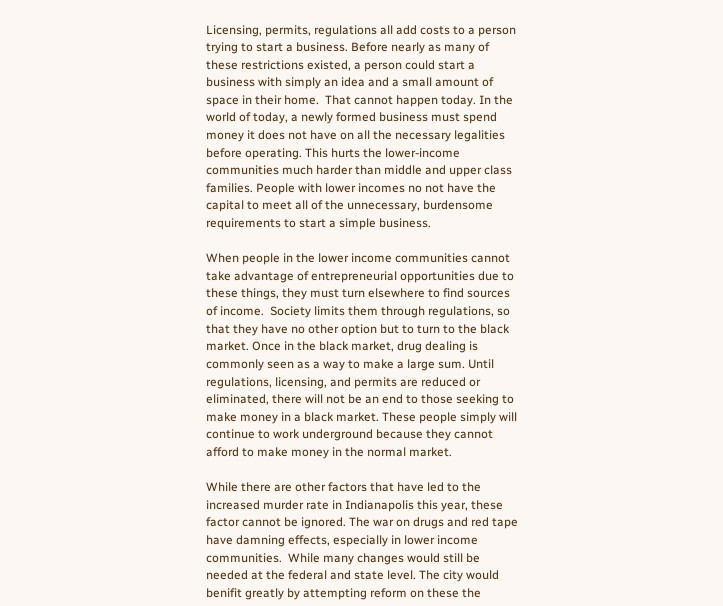Licensing, permits, regulations all add costs to a person trying to start a business. Before nearly as many of these restrictions existed, a person could start a business with simply an idea and a small amount of space in their home.  That cannot happen today. In the world of today, a newly formed business must spend money it does not have on all the necessary legalities before operating. This hurts the lower-income communities much harder than middle and upper class families. People with lower incomes no not have the capital to meet all of the unnecessary, burdensome requirements to start a simple business.

When people in the lower income communities cannot take advantage of entrepreneurial opportunities due to these things, they must turn elsewhere to find sources of income.  Society limits them through regulations, so that they have no other option but to turn to the black market. Once in the black market, drug dealing is commonly seen as a way to make a large sum. Until regulations, licensing, and permits are reduced or eliminated, there will not be an end to those seeking to make money in a black market. These people simply will continue to work underground because they cannot afford to make money in the normal market.

While there are other factors that have led to the increased murder rate in Indianapolis this year, these factor cannot be ignored. The war on drugs and red tape have damning effects, especially in lower income communities.  While many changes would still be needed at the federal and state level. The city would benifit greatly by attempting reform on these the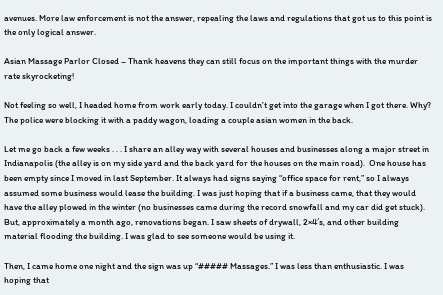avenues. More law enforcement is not the answer, repealing the laws and regulations that got us to this point is the only logical answer.

Asian Massage Parlor Closed – Thank heavens they can still focus on the important things with the murder rate skyrocketing!

Not feeling so well, I headed home from work early today. I couldn’t get into the garage when I got there. Why? The police were blocking it with a paddy wagon, loading a couple asian women in the back.

Let me go back a few weeks . . . I share an alley way with several houses and businesses along a major street in Indianapolis (the alley is on my side yard and the back yard for the houses on the main road).  One house has been empty since I moved in last September. It always had signs saying “office space for rent,” so I always assumed some business would lease the building. I was just hoping that if a business came, that they would have the alley plowed in the winter (no businesses came during the record snowfall and my car did get stuck). But, approximately a month ago, renovations began. I saw sheets of drywall, 2×4′s, and other building material flooding the building. I was glad to see someone would be using it.

Then, I came home one night and the sign was up “##### Massages.” I was less than enthusiastic. I was hoping that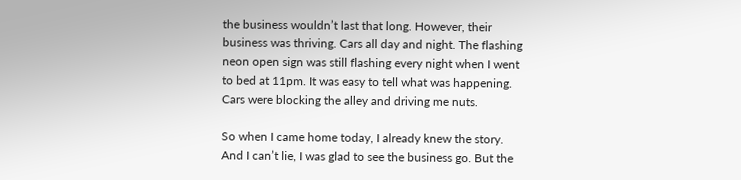the business wouldn’t last that long. However, their business was thriving. Cars all day and night. The flashing neon open sign was still flashing every night when I went to bed at 11pm. It was easy to tell what was happening. Cars were blocking the alley and driving me nuts.

So when I came home today, I already knew the story. And I can’t lie, I was glad to see the business go. But the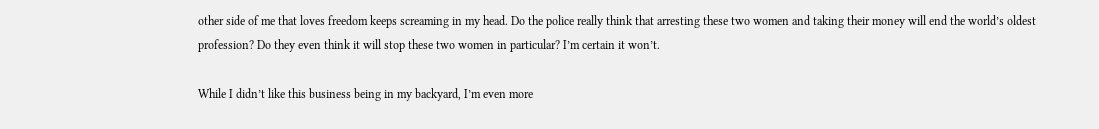other side of me that loves freedom keeps screaming in my head. Do the police really think that arresting these two women and taking their money will end the world’s oldest profession? Do they even think it will stop these two women in particular? I’m certain it won’t.

While I didn’t like this business being in my backyard, I’m even more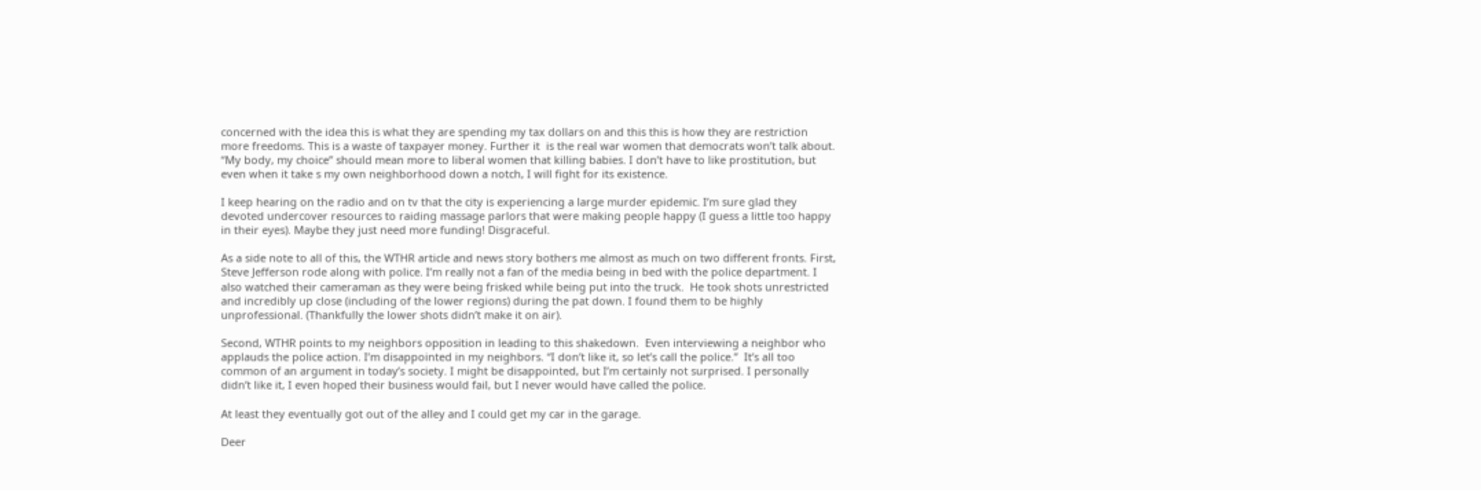concerned with the idea this is what they are spending my tax dollars on and this this is how they are restriction more freedoms. This is a waste of taxpayer money. Further it  is the real war women that democrats won’t talk about. “My body, my choice” should mean more to liberal women that killing babies. I don’t have to like prostitution, but even when it take s my own neighborhood down a notch, I will fight for its existence.

I keep hearing on the radio and on tv that the city is experiencing a large murder epidemic. I’m sure glad they devoted undercover resources to raiding massage parlors that were making people happy (I guess a little too happy in their eyes). Maybe they just need more funding! Disgraceful.

As a side note to all of this, the WTHR article and news story bothers me almost as much on two different fronts. First, Steve Jefferson rode along with police. I’m really not a fan of the media being in bed with the police department. I also watched their cameraman as they were being frisked while being put into the truck.  He took shots unrestricted and incredibly up close (including of the lower regions) during the pat down. I found them to be highly unprofessional. (Thankfully the lower shots didn’t make it on air).

Second, WTHR points to my neighbors opposition in leading to this shakedown.  Even interviewing a neighbor who applauds the police action. I’m disappointed in my neighbors. “I don’t like it, so let’s call the police.”  It’s all too common of an argument in today’s society. I might be disappointed, but I’m certainly not surprised. I personally didn’t like it, I even hoped their business would fail, but I never would have called the police.

At least they eventually got out of the alley and I could get my car in the garage.

Deer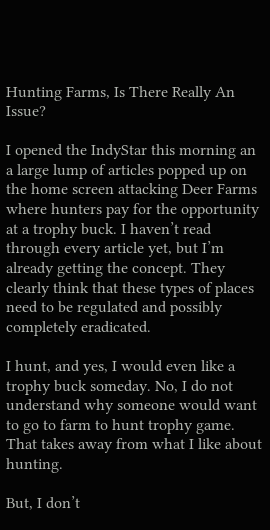Hunting Farms, Is There Really An Issue?

I opened the IndyStar this morning an a large lump of articles popped up on the home screen attacking Deer Farms where hunters pay for the opportunity at a trophy buck. I haven’t read through every article yet, but I’m already getting the concept. They clearly think that these types of places need to be regulated and possibly completely eradicated.

I hunt, and yes, I would even like a trophy buck someday. No, I do not understand why someone would want to go to farm to hunt trophy game. That takes away from what I like about hunting.

But, I don’t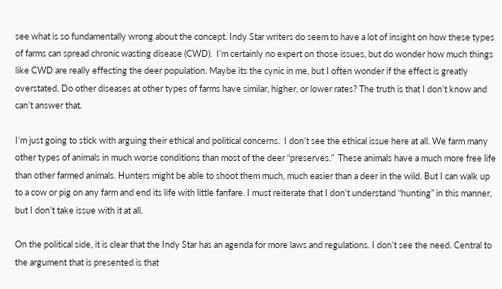see what is so fundamentally wrong about the concept. Indy Star writers do seem to have a lot of insight on how these types of farms can spread chronic wasting disease (CWD).  I’m certainly no expert on those issues, but do wonder how much things like CWD are really effecting the deer population. Maybe its the cynic in me, but I often wonder if the effect is greatly overstated. Do other diseases at other types of farms have similar, higher, or lower rates? The truth is that I don’t know and can’t answer that.

I’m just going to stick with arguing their ethical and political concerns.  I don’t see the ethical issue here at all. We farm many other types of animals in much worse conditions than most of the deer “preserves.”  These animals have a much more free life than other farmed animals. Hunters might be able to shoot them much, much easier than a deer in the wild. But I can walk up to a cow or pig on any farm and end its life with little fanfare. I must reiterate that I don’t understand “hunting” in this manner, but I don’t take issue with it at all.

On the political side, it is clear that the Indy Star has an agenda for more laws and regulations. I don’t see the need. Central to the argument that is presented is that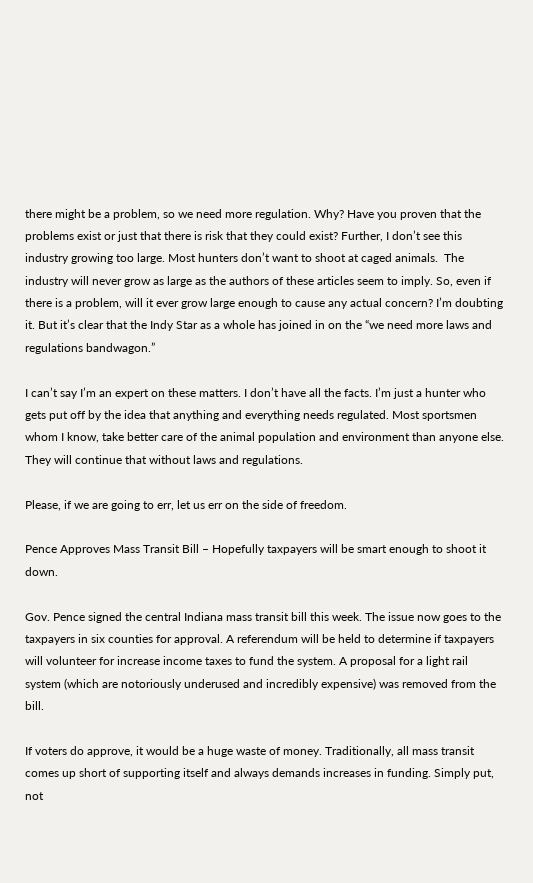there might be a problem, so we need more regulation. Why? Have you proven that the problems exist or just that there is risk that they could exist? Further, I don’t see this industry growing too large. Most hunters don’t want to shoot at caged animals.  The industry will never grow as large as the authors of these articles seem to imply. So, even if there is a problem, will it ever grow large enough to cause any actual concern? I’m doubting it. But it’s clear that the Indy Star as a whole has joined in on the “we need more laws and regulations bandwagon.”

I can’t say I’m an expert on these matters. I don’t have all the facts. I’m just a hunter who gets put off by the idea that anything and everything needs regulated. Most sportsmen whom I know, take better care of the animal population and environment than anyone else. They will continue that without laws and regulations.

Please, if we are going to err, let us err on the side of freedom.

Pence Approves Mass Transit Bill – Hopefully taxpayers will be smart enough to shoot it down.

Gov. Pence signed the central Indiana mass transit bill this week. The issue now goes to the taxpayers in six counties for approval. A referendum will be held to determine if taxpayers will volunteer for increase income taxes to fund the system. A proposal for a light rail system (which are notoriously underused and incredibly expensive) was removed from the bill.

If voters do approve, it would be a huge waste of money. Traditionally, all mass transit comes up short of supporting itself and always demands increases in funding. Simply put, not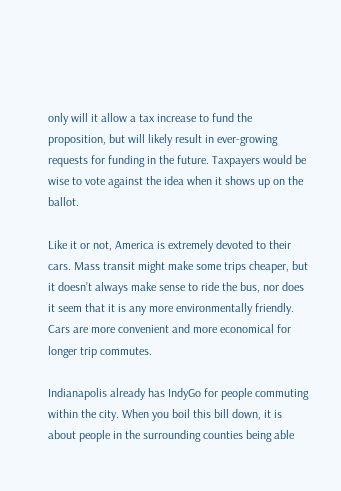only will it allow a tax increase to fund the proposition, but will likely result in ever-growing requests for funding in the future. Taxpayers would be wise to vote against the idea when it shows up on the ballot.

Like it or not, America is extremely devoted to their cars. Mass transit might make some trips cheaper, but it doesn’t always make sense to ride the bus, nor does it seem that it is any more environmentally friendly.  Cars are more convenient and more economical for longer trip commutes.

Indianapolis already has IndyGo for people commuting within the city. When you boil this bill down, it is about people in the surrounding counties being able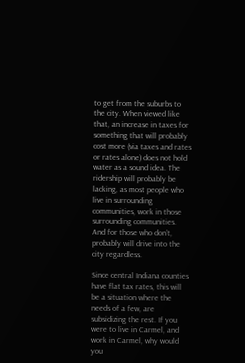to get from the suburbs to the city. When viewed like that, an increase in taxes for something that will probably cost more (via taxes and rates or rates alone) does not hold water as a sound idea. The ridership will probably be lacking, as most people who live in surrounding communities, work in those surrounding communities.  And for those who don’t, probably will drive into the city regardless.

Since central Indiana counties have flat tax rates, this will be a situation where the needs of a few, are subsidizing the rest. If you were to live in Carmel, and work in Carmel, why would you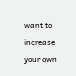want to increase your own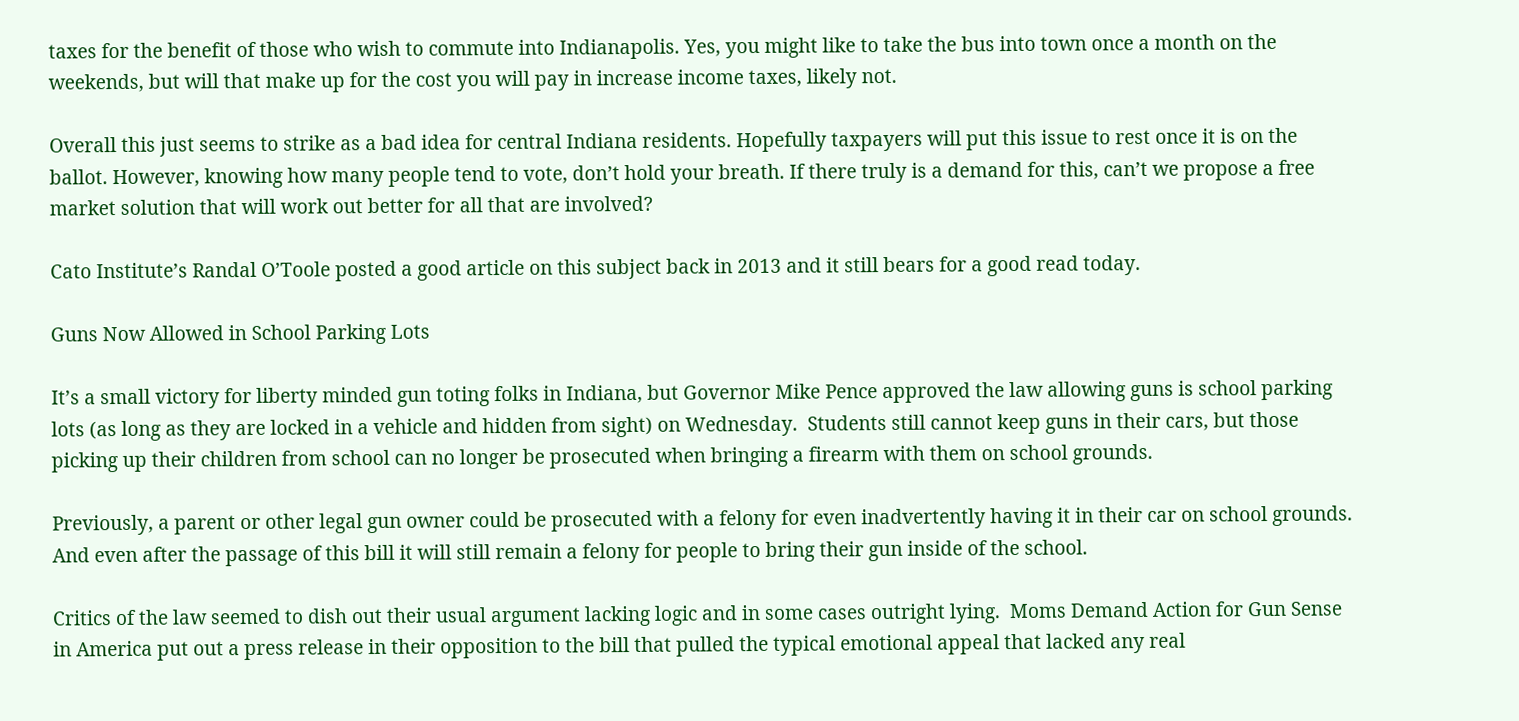taxes for the benefit of those who wish to commute into Indianapolis. Yes, you might like to take the bus into town once a month on the weekends, but will that make up for the cost you will pay in increase income taxes, likely not.

Overall this just seems to strike as a bad idea for central Indiana residents. Hopefully taxpayers will put this issue to rest once it is on the ballot. However, knowing how many people tend to vote, don’t hold your breath. If there truly is a demand for this, can’t we propose a free market solution that will work out better for all that are involved?

Cato Institute’s Randal O’Toole posted a good article on this subject back in 2013 and it still bears for a good read today.

Guns Now Allowed in School Parking Lots

It’s a small victory for liberty minded gun toting folks in Indiana, but Governor Mike Pence approved the law allowing guns is school parking lots (as long as they are locked in a vehicle and hidden from sight) on Wednesday.  Students still cannot keep guns in their cars, but those picking up their children from school can no longer be prosecuted when bringing a firearm with them on school grounds.

Previously, a parent or other legal gun owner could be prosecuted with a felony for even inadvertently having it in their car on school grounds. And even after the passage of this bill it will still remain a felony for people to bring their gun inside of the school.

Critics of the law seemed to dish out their usual argument lacking logic and in some cases outright lying.  Moms Demand Action for Gun Sense in America put out a press release in their opposition to the bill that pulled the typical emotional appeal that lacked any real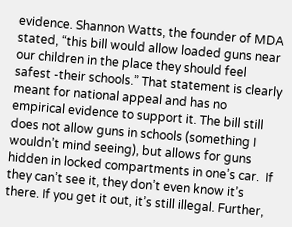evidence. Shannon Watts, the founder of MDA stated, “this bill would allow loaded guns near our children in the place they should feel safest -their schools.” That statement is clearly meant for national appeal and has no empirical evidence to support it. The bill still does not allow guns in schools (something I wouldn’t mind seeing), but allows for guns hidden in locked compartments in one’s car.  If they can’t see it, they don’t even know it’s there. If you get it out, it’s still illegal. Further,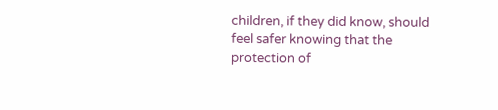children, if they did know, should feel safer knowing that the protection of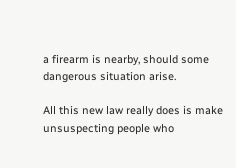a firearm is nearby, should some dangerous situation arise.

All this new law really does is make unsuspecting people who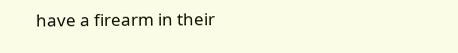have a firearm in their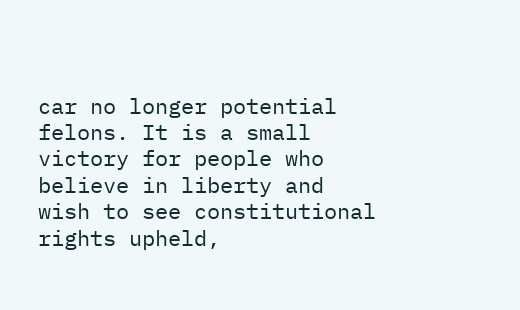car no longer potential felons. It is a small victory for people who believe in liberty and wish to see constitutional rights upheld,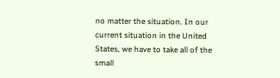no matter the situation. In our current situation in the United States, we have to take all of the small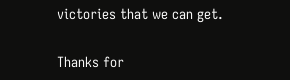victories that we can get.

Thanks for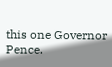this one Governor Pence.